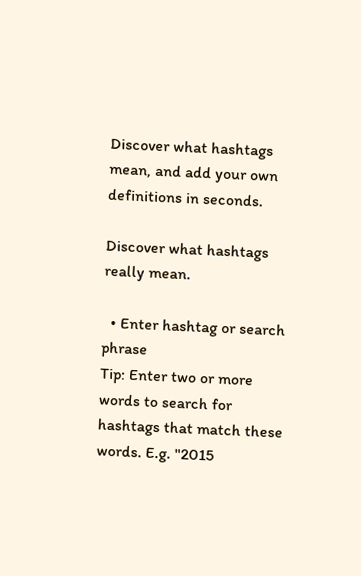Discover what hashtags mean, and add your own definitions in seconds.

Discover what hashtags really mean.

  • Enter hashtag or search phrase
Tip: Enter two or more words to search for hashtags that match these words. E.g. "2015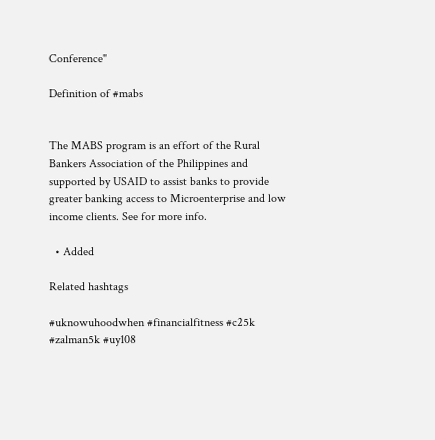Conference"

Definition of #mabs


The MABS program is an effort of the Rural Bankers Association of the Philippines and supported by USAID to assist banks to provide greater banking access to Microenterprise and low income clients. See for more info.

  • Added

Related hashtags

#uknowuhoodwhen #financialfitness #c25k #zalman5k #uy108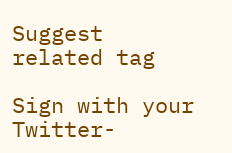Suggest related tag

Sign with your Twitter-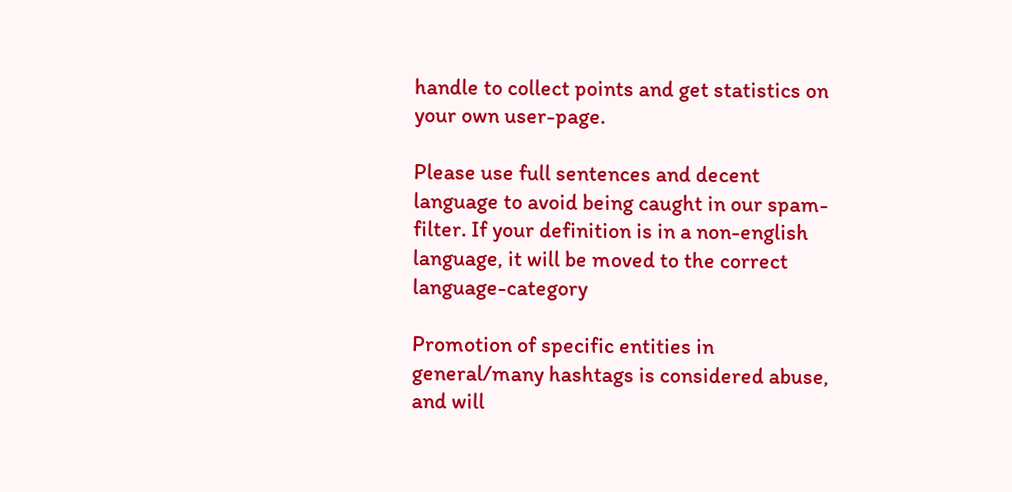handle to collect points and get statistics on your own user-page.

Please use full sentences and decent language to avoid being caught in our spam-filter. If your definition is in a non-english language, it will be moved to the correct language-category

Promotion of specific entities in general/many hashtags is considered abuse, and will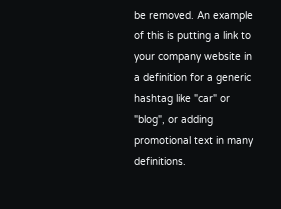be removed. An example of this is putting a link to your company website in a definition for a generic hashtag like "car" or "blog", or adding promotional text in many definitions.